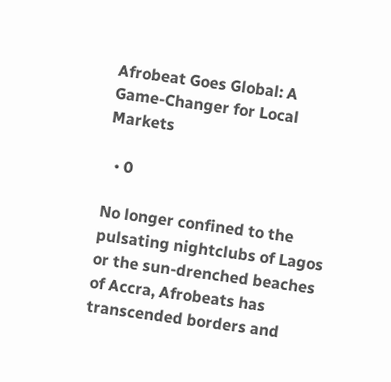Afrobeat Goes Global: A Game-Changer for Local Markets

  • 0

No longer confined to the pulsating nightclubs of Lagos or the sun-drenched beaches of Accra, Afrobeats has transcended borders and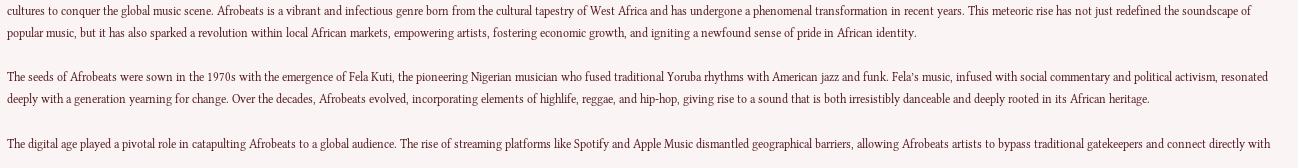cultures to conquer the global music scene. Afrobeats is a vibrant and infectious genre born from the cultural tapestry of West Africa and has undergone a phenomenal transformation in recent years. This meteoric rise has not just redefined the soundscape of popular music, but it has also sparked a revolution within local African markets, empowering artists, fostering economic growth, and igniting a newfound sense of pride in African identity.

The seeds of Afrobeats were sown in the 1970s with the emergence of Fela Kuti, the pioneering Nigerian musician who fused traditional Yoruba rhythms with American jazz and funk. Fela’s music, infused with social commentary and political activism, resonated deeply with a generation yearning for change. Over the decades, Afrobeats evolved, incorporating elements of highlife, reggae, and hip-hop, giving rise to a sound that is both irresistibly danceable and deeply rooted in its African heritage.

The digital age played a pivotal role in catapulting Afrobeats to a global audience. The rise of streaming platforms like Spotify and Apple Music dismantled geographical barriers, allowing Afrobeats artists to bypass traditional gatekeepers and connect directly with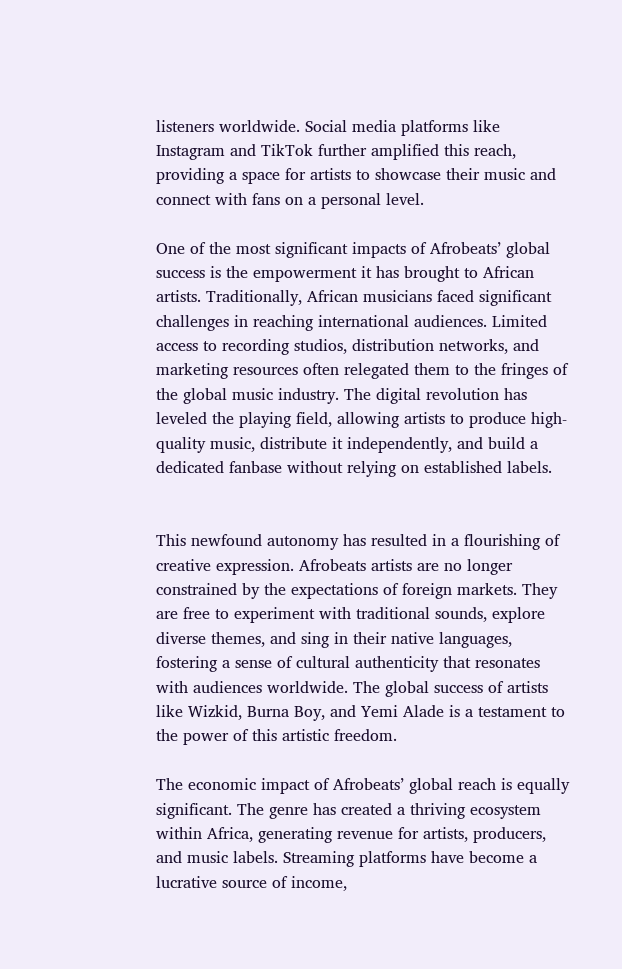listeners worldwide. Social media platforms like Instagram and TikTok further amplified this reach, providing a space for artists to showcase their music and connect with fans on a personal level.

One of the most significant impacts of Afrobeats’ global success is the empowerment it has brought to African artists. Traditionally, African musicians faced significant challenges in reaching international audiences. Limited access to recording studios, distribution networks, and marketing resources often relegated them to the fringes of the global music industry. The digital revolution has leveled the playing field, allowing artists to produce high-quality music, distribute it independently, and build a dedicated fanbase without relying on established labels.


This newfound autonomy has resulted in a flourishing of creative expression. Afrobeats artists are no longer constrained by the expectations of foreign markets. They are free to experiment with traditional sounds, explore diverse themes, and sing in their native languages, fostering a sense of cultural authenticity that resonates with audiences worldwide. The global success of artists like Wizkid, Burna Boy, and Yemi Alade is a testament to the power of this artistic freedom.

The economic impact of Afrobeats’ global reach is equally significant. The genre has created a thriving ecosystem within Africa, generating revenue for artists, producers, and music labels. Streaming platforms have become a lucrative source of income,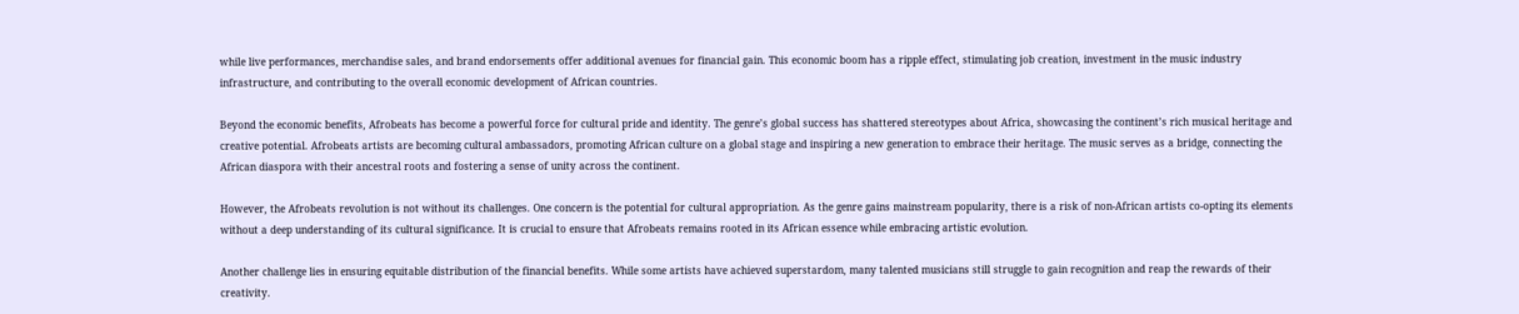while live performances, merchandise sales, and brand endorsements offer additional avenues for financial gain. This economic boom has a ripple effect, stimulating job creation, investment in the music industry infrastructure, and contributing to the overall economic development of African countries.

Beyond the economic benefits, Afrobeats has become a powerful force for cultural pride and identity. The genre’s global success has shattered stereotypes about Africa, showcasing the continent’s rich musical heritage and creative potential. Afrobeats artists are becoming cultural ambassadors, promoting African culture on a global stage and inspiring a new generation to embrace their heritage. The music serves as a bridge, connecting the African diaspora with their ancestral roots and fostering a sense of unity across the continent.

However, the Afrobeats revolution is not without its challenges. One concern is the potential for cultural appropriation. As the genre gains mainstream popularity, there is a risk of non-African artists co-opting its elements without a deep understanding of its cultural significance. It is crucial to ensure that Afrobeats remains rooted in its African essence while embracing artistic evolution.

Another challenge lies in ensuring equitable distribution of the financial benefits. While some artists have achieved superstardom, many talented musicians still struggle to gain recognition and reap the rewards of their creativity.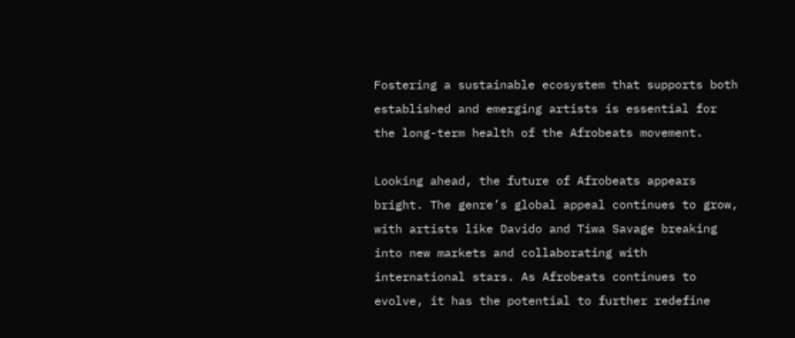Fostering a sustainable ecosystem that supports both established and emerging artists is essential for the long-term health of the Afrobeats movement.

Looking ahead, the future of Afrobeats appears bright. The genre’s global appeal continues to grow, with artists like Davido and Tiwa Savage breaking into new markets and collaborating with international stars. As Afrobeats continues to evolve, it has the potential to further redefine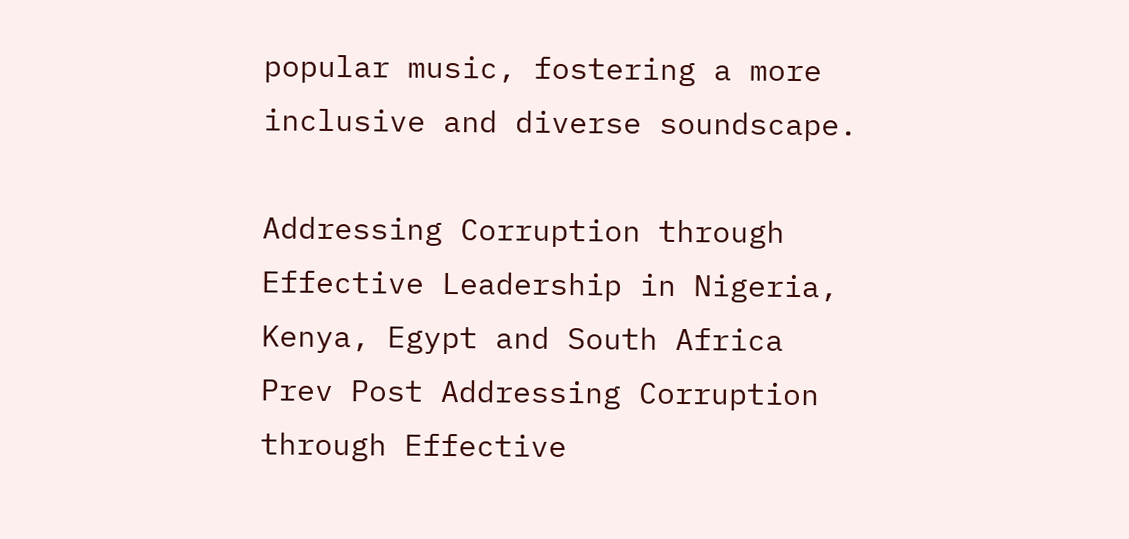popular music, fostering a more inclusive and diverse soundscape.

Addressing Corruption through Effective Leadership in Nigeria, Kenya, Egypt and South Africa
Prev Post Addressing Corruption through Effective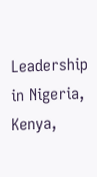Leadership in Nigeria, Kenya,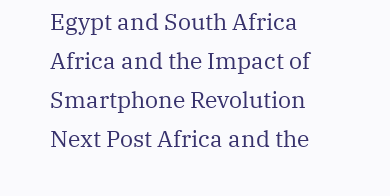Egypt and South Africa
Africa and the Impact of Smartphone Revolution
Next Post Africa and the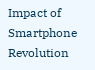Impact of Smartphone Revolution